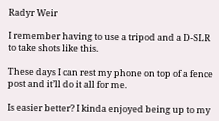Radyr Weir

I remember having to use a tripod and a D-SLR to take shots like this.

These days I can rest my phone on top of a fence post and it’ll do it all for me.

Is easier better? I kinda enjoyed being up to my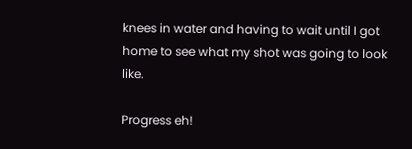knees in water and having to wait until I got home to see what my shot was going to look like.

Progress eh!